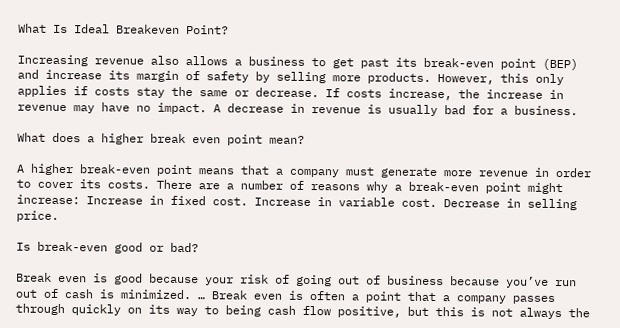What Is Ideal Breakeven Point?

Increasing revenue also allows a business to get past its break-even point (BEP) and increase its margin of safety by selling more products. However, this only applies if costs stay the same or decrease. If costs increase, the increase in revenue may have no impact. A decrease in revenue is usually bad for a business.

What does a higher break even point mean?

A higher break-even point means that a company must generate more revenue in order to cover its costs. There are a number of reasons why a break-even point might increase: Increase in fixed cost. Increase in variable cost. Decrease in selling price.

Is break-even good or bad?

Break even is good because your risk of going out of business because you’ve run out of cash is minimized. … Break even is often a point that a company passes through quickly on its way to being cash flow positive, but this is not always the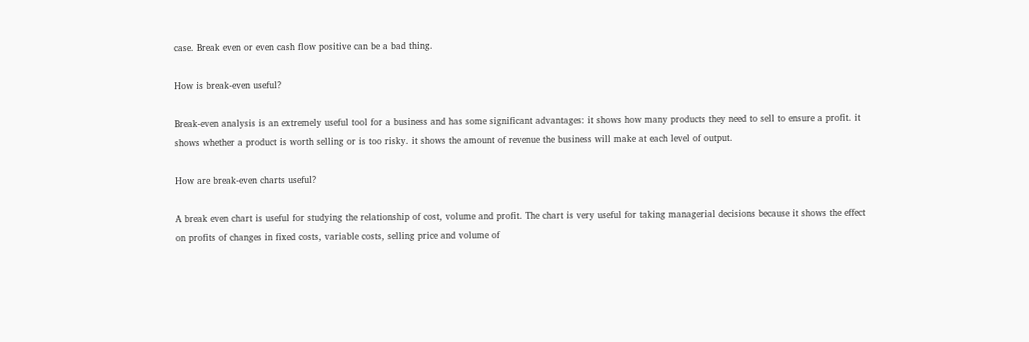case. Break even or even cash flow positive can be a bad thing.

How is break-even useful?

Break-even analysis is an extremely useful tool for a business and has some significant advantages: it shows how many products they need to sell to ensure a profit. it shows whether a product is worth selling or is too risky. it shows the amount of revenue the business will make at each level of output.

How are break-even charts useful?

A break even chart is useful for studying the relationship of cost, volume and profit. The chart is very useful for taking managerial decisions because it shows the effect on profits of changes in fixed costs, variable costs, selling price and volume of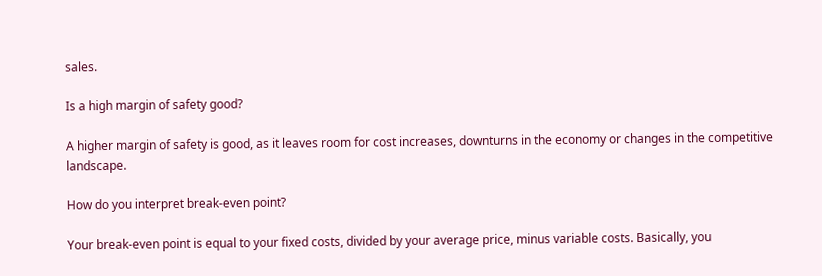sales.

Is a high margin of safety good?

A higher margin of safety is good, as it leaves room for cost increases, downturns in the economy or changes in the competitive landscape.

How do you interpret break-even point?

Your break-even point is equal to your fixed costs, divided by your average price, minus variable costs. Basically, you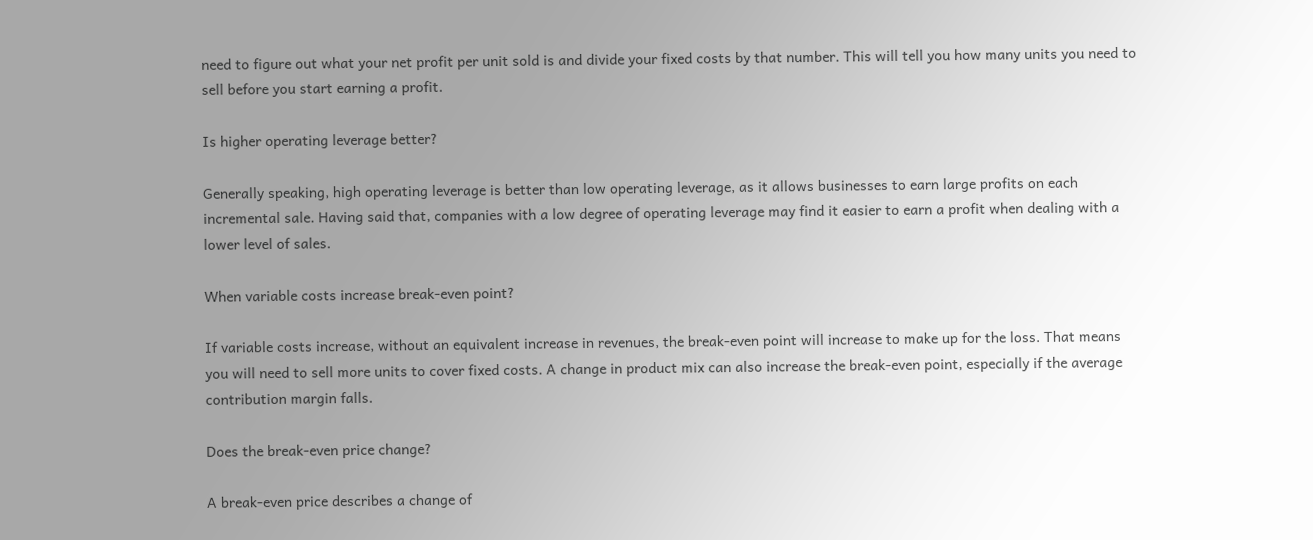need to figure out what your net profit per unit sold is and divide your fixed costs by that number. This will tell you how many units you need to sell before you start earning a profit.

Is higher operating leverage better?

Generally speaking, high operating leverage is better than low operating leverage, as it allows businesses to earn large profits on each incremental sale. Having said that, companies with a low degree of operating leverage may find it easier to earn a profit when dealing with a lower level of sales.

When variable costs increase break-even point?

If variable costs increase, without an equivalent increase in revenues, the break-even point will increase to make up for the loss. That means you will need to sell more units to cover fixed costs. A change in product mix can also increase the break-even point, especially if the average contribution margin falls.

Does the break-even price change?

A break-even price describes a change of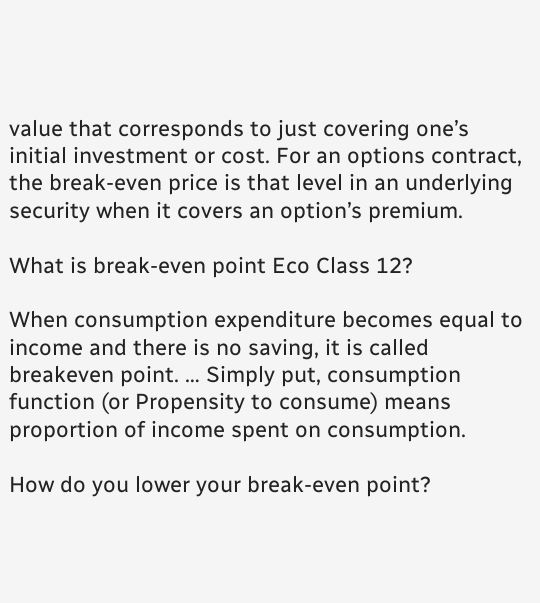value that corresponds to just covering one’s initial investment or cost. For an options contract, the break-even price is that level in an underlying security when it covers an option’s premium.

What is break-even point Eco Class 12?

When consumption expenditure becomes equal to income and there is no saving, it is called breakeven point. … Simply put, consumption function (or Propensity to consume) means proportion of income spent on consumption.

How do you lower your break-even point?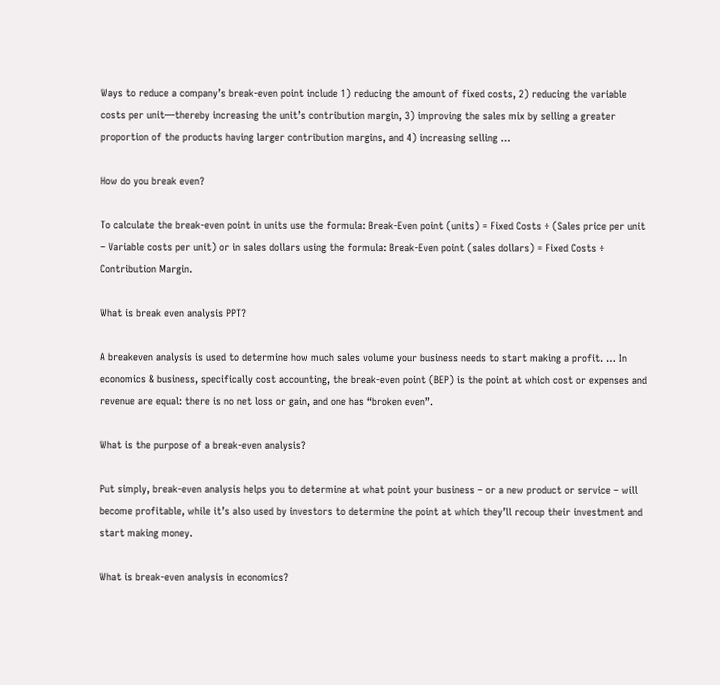Ways to reduce a company’s break-even point include 1) reducing the amount of fixed costs, 2) reducing the variable costs per unit—thereby increasing the unit’s contribution margin, 3) improving the sales mix by selling a greater proportion of the products having larger contribution margins, and 4) increasing selling …

How do you break even?

To calculate the break-even point in units use the formula: Break-Even point (units) = Fixed Costs ÷ (Sales price per unit – Variable costs per unit) or in sales dollars using the formula: Break-Even point (sales dollars) = Fixed Costs ÷ Contribution Margin.

What is break even analysis PPT?

A breakeven analysis is used to determine how much sales volume your business needs to start making a profit. … In economics & business, specifically cost accounting, the break-even point (BEP) is the point at which cost or expenses and revenue are equal: there is no net loss or gain, and one has “broken even”.

What is the purpose of a break-even analysis?

Put simply, break-even analysis helps you to determine at what point your business – or a new product or service – will become profitable, while it’s also used by investors to determine the point at which they’ll recoup their investment and start making money.

What is break-even analysis in economics?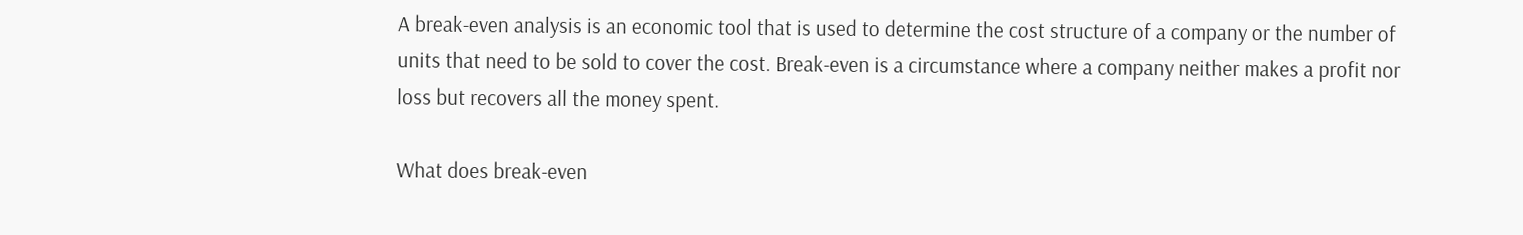A break-even analysis is an economic tool that is used to determine the cost structure of a company or the number of units that need to be sold to cover the cost. Break-even is a circumstance where a company neither makes a profit nor loss but recovers all the money spent.

What does break-even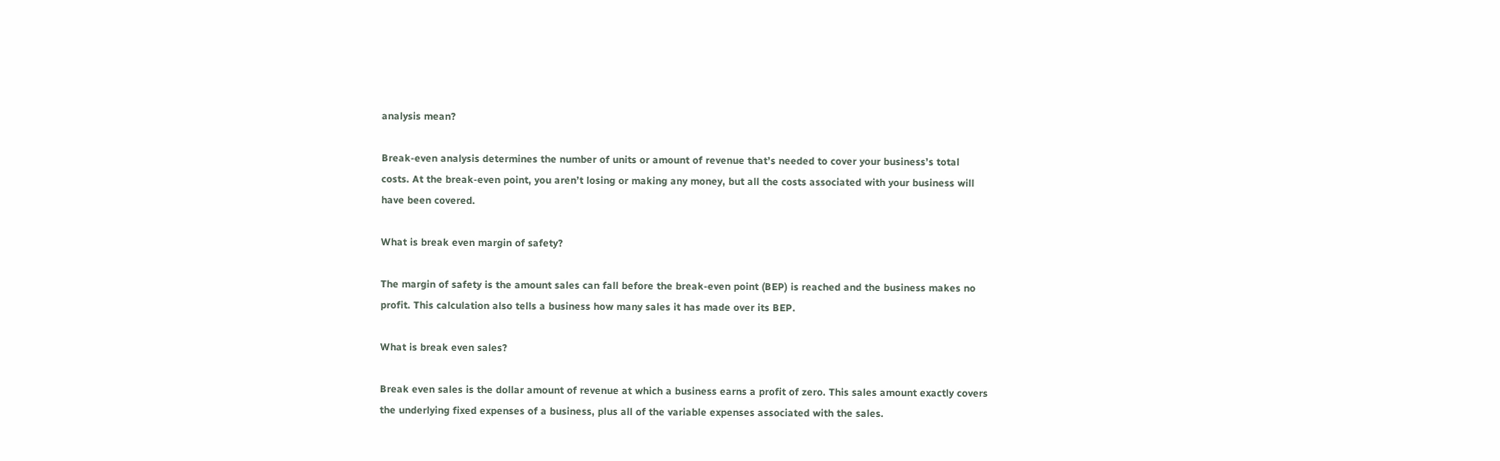analysis mean?

Break-even analysis determines the number of units or amount of revenue that’s needed to cover your business’s total costs. At the break-even point, you aren’t losing or making any money, but all the costs associated with your business will have been covered.

What is break even margin of safety?

The margin of safety is the amount sales can fall before the break-even point (BEP) is reached and the business makes no profit. This calculation also tells a business how many sales it has made over its BEP.

What is break even sales?

Break even sales is the dollar amount of revenue at which a business earns a profit of zero. This sales amount exactly covers the underlying fixed expenses of a business, plus all of the variable expenses associated with the sales.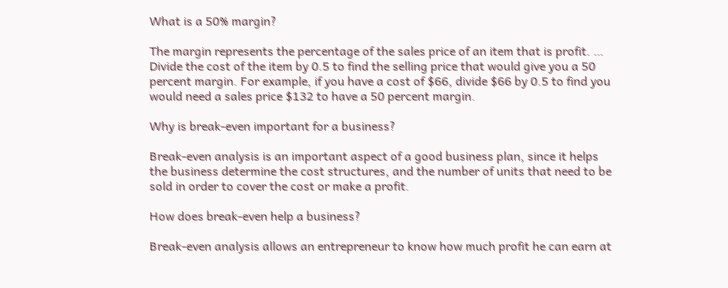What is a 50% margin?

The margin represents the percentage of the sales price of an item that is profit. … Divide the cost of the item by 0.5 to find the selling price that would give you a 50 percent margin. For example, if you have a cost of $66, divide $66 by 0.5 to find you would need a sales price $132 to have a 50 percent margin.

Why is break-even important for a business?

Break-even analysis is an important aspect of a good business plan, since it helps the business determine the cost structures, and the number of units that need to be sold in order to cover the cost or make a profit.

How does break-even help a business?

Break-even analysis allows an entrepreneur to know how much profit he can earn at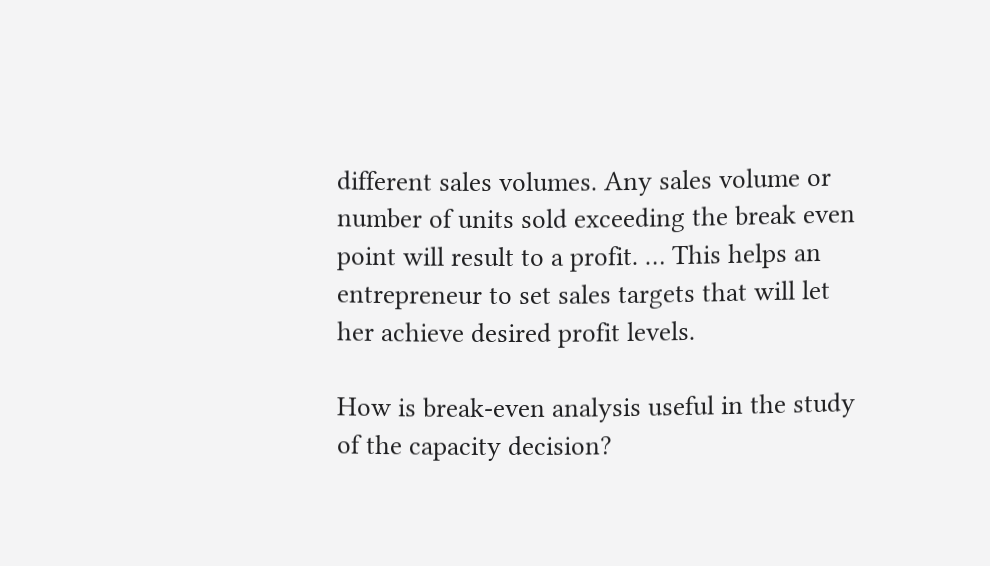different sales volumes. Any sales volume or number of units sold exceeding the break even point will result to a profit. … This helps an entrepreneur to set sales targets that will let her achieve desired profit levels.

How is break-even analysis useful in the study of the capacity decision?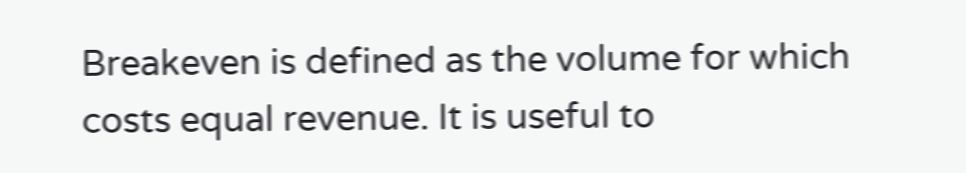Breakeven is defined as the volume for which costs equal revenue. It is useful to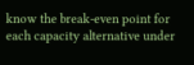know the break-even point for each capacity alternative under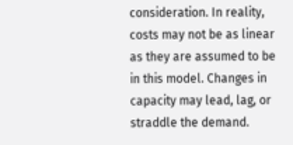consideration. In reality, costs may not be as linear as they are assumed to be in this model. Changes in capacity may lead, lag, or straddle the demand.